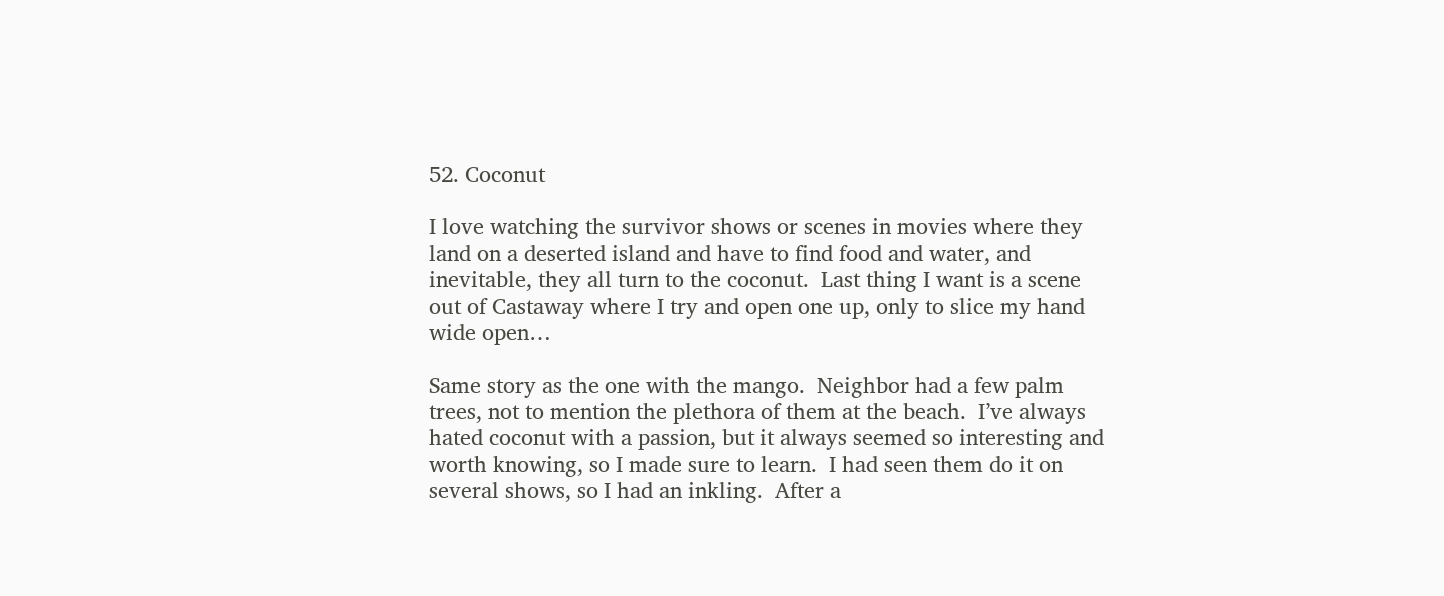52. Coconut

I love watching the survivor shows or scenes in movies where they land on a deserted island and have to find food and water, and inevitable, they all turn to the coconut.  Last thing I want is a scene out of Castaway where I try and open one up, only to slice my hand wide open…

Same story as the one with the mango.  Neighbor had a few palm trees, not to mention the plethora of them at the beach.  I’ve always hated coconut with a passion, but it always seemed so interesting and worth knowing, so I made sure to learn.  I had seen them do it on several shows, so I had an inkling.  After a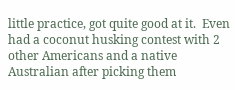little practice, got quite good at it.  Even had a coconut husking contest with 2 other Americans and a native Australian after picking them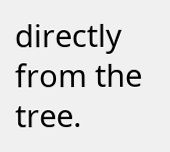directly from the tree.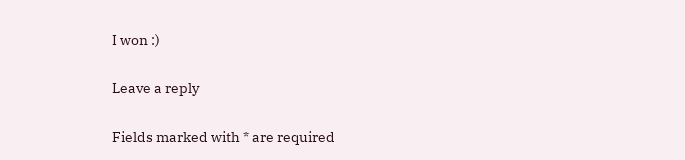I won :)

Leave a reply

Fields marked with * are required